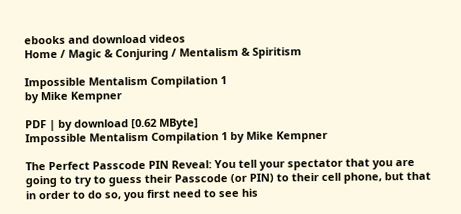ebooks and download videos
Home / Magic & Conjuring / Mentalism & Spiritism

Impossible Mentalism Compilation 1
by Mike Kempner

PDF | by download [0.62 MByte]
Impossible Mentalism Compilation 1 by Mike Kempner

The Perfect Passcode PIN Reveal: You tell your spectator that you are going to try to guess their Passcode (or PIN) to their cell phone, but that in order to do so, you first need to see his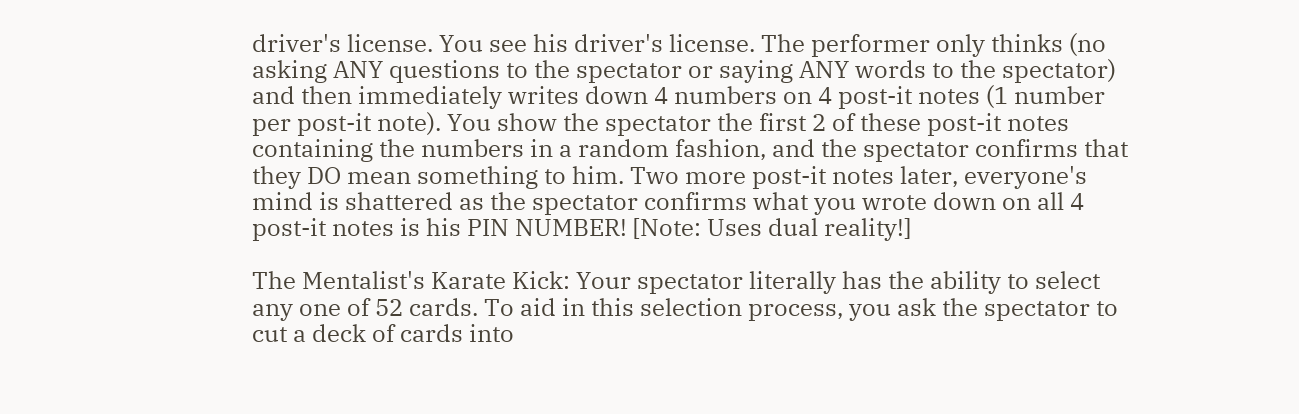driver's license. You see his driver's license. The performer only thinks (no asking ANY questions to the spectator or saying ANY words to the spectator) and then immediately writes down 4 numbers on 4 post-it notes (1 number per post-it note). You show the spectator the first 2 of these post-it notes containing the numbers in a random fashion, and the spectator confirms that they DO mean something to him. Two more post-it notes later, everyone's mind is shattered as the spectator confirms what you wrote down on all 4 post-it notes is his PIN NUMBER! [Note: Uses dual reality!]

The Mentalist's Karate Kick: Your spectator literally has the ability to select any one of 52 cards. To aid in this selection process, you ask the spectator to cut a deck of cards into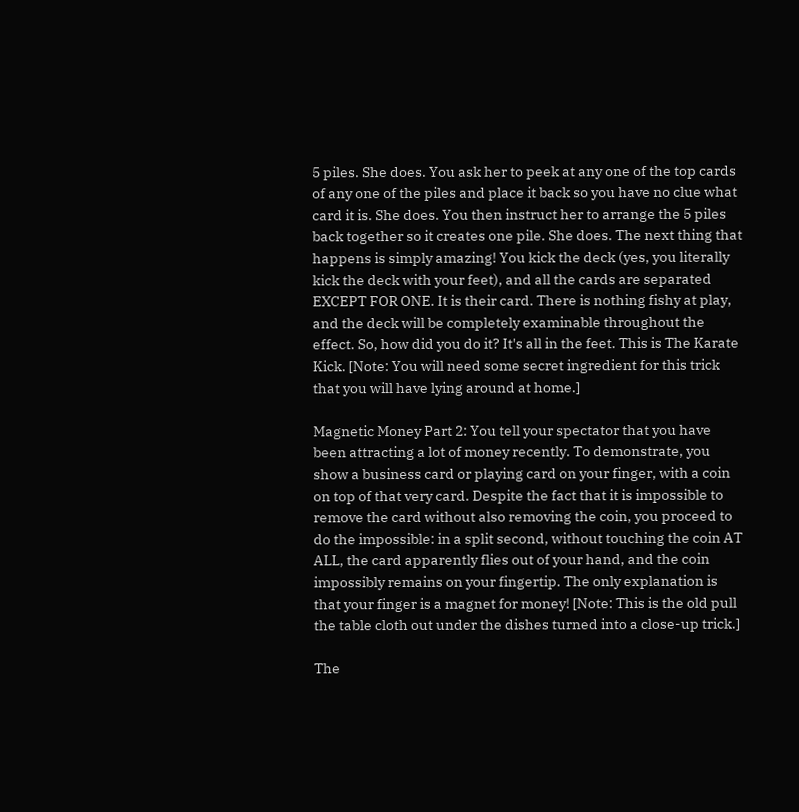5 piles. She does. You ask her to peek at any one of the top cards of any one of the piles and place it back so you have no clue what card it is. She does. You then instruct her to arrange the 5 piles back together so it creates one pile. She does. The next thing that happens is simply amazing! You kick the deck (yes, you literally kick the deck with your feet), and all the cards are separated EXCEPT FOR ONE. It is their card. There is nothing fishy at play, and the deck will be completely examinable throughout the effect. So, how did you do it? It's all in the feet. This is The Karate Kick. [Note: You will need some secret ingredient for this trick that you will have lying around at home.]

Magnetic Money Part 2: You tell your spectator that you have been attracting a lot of money recently. To demonstrate, you show a business card or playing card on your finger, with a coin on top of that very card. Despite the fact that it is impossible to remove the card without also removing the coin, you proceed to do the impossible: in a split second, without touching the coin AT ALL, the card apparently flies out of your hand, and the coin impossibly remains on your fingertip. The only explanation is that your finger is a magnet for money! [Note: This is the old pull the table cloth out under the dishes turned into a close-up trick.]

The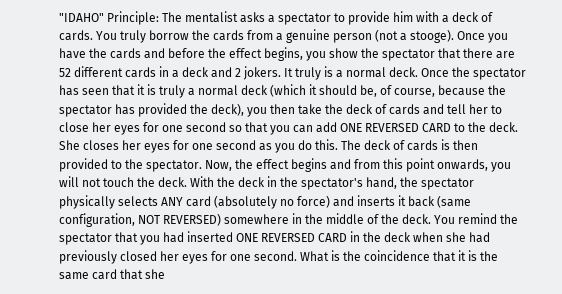"IDAHO" Principle: The mentalist asks a spectator to provide him with a deck of cards. You truly borrow the cards from a genuine person (not a stooge). Once you have the cards and before the effect begins, you show the spectator that there are 52 different cards in a deck and 2 jokers. It truly is a normal deck. Once the spectator has seen that it is truly a normal deck (which it should be, of course, because the spectator has provided the deck), you then take the deck of cards and tell her to close her eyes for one second so that you can add ONE REVERSED CARD to the deck. She closes her eyes for one second as you do this. The deck of cards is then provided to the spectator. Now, the effect begins and from this point onwards, you will not touch the deck. With the deck in the spectator's hand, the spectator physically selects ANY card (absolutely no force) and inserts it back (same configuration, NOT REVERSED) somewhere in the middle of the deck. You remind the spectator that you had inserted ONE REVERSED CARD in the deck when she had previously closed her eyes for one second. What is the coincidence that it is the same card that she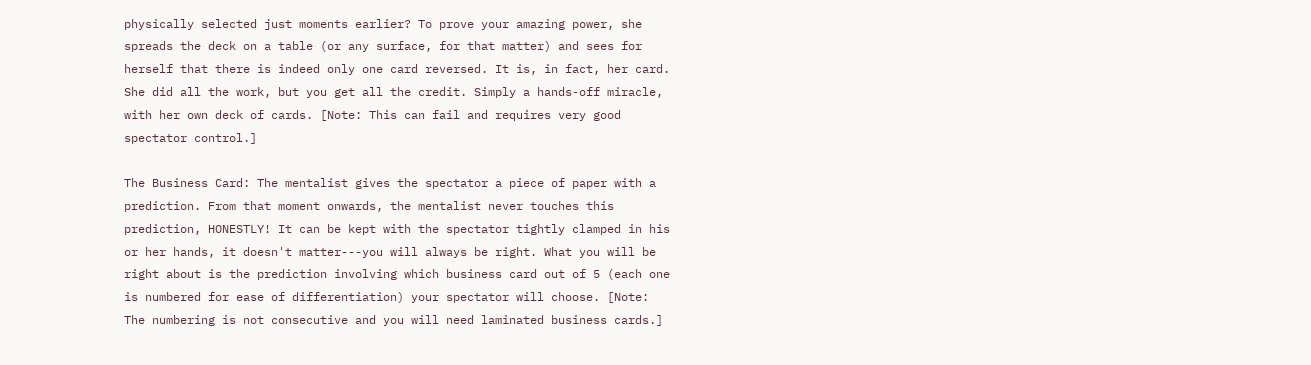physically selected just moments earlier? To prove your amazing power, she spreads the deck on a table (or any surface, for that matter) and sees for herself that there is indeed only one card reversed. It is, in fact, her card. She did all the work, but you get all the credit. Simply a hands-off miracle, with her own deck of cards. [Note: This can fail and requires very good spectator control.]

The Business Card: The mentalist gives the spectator a piece of paper with a prediction. From that moment onwards, the mentalist never touches this prediction, HONESTLY! It can be kept with the spectator tightly clamped in his or her hands, it doesn't matter---you will always be right. What you will be right about is the prediction involving which business card out of 5 (each one is numbered for ease of differentiation) your spectator will choose. [Note: The numbering is not consecutive and you will need laminated business cards.]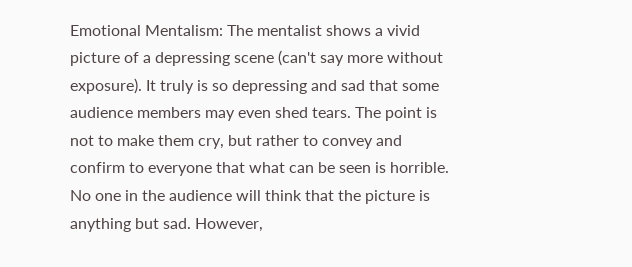Emotional Mentalism: The mentalist shows a vivid picture of a depressing scene (can't say more without exposure). It truly is so depressing and sad that some audience members may even shed tears. The point is not to make them cry, but rather to convey and confirm to everyone that what can be seen is horrible. No one in the audience will think that the picture is anything but sad. However,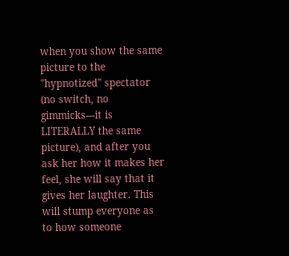when you show the same picture to the "hypnotized" spectator (no switch, no gimmicks---it is LITERALLY the same picture), and after you ask her how it makes her feel, she will say that it gives her laughter. This will stump everyone as to how someone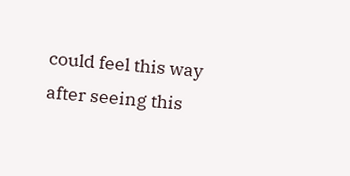could feel this way after seeing this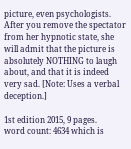picture, even psychologists. After you remove the spectator from her hypnotic state, she will admit that the picture is absolutely NOTHING to laugh about, and that it is indeed very sad. [Note: Uses a verbal deception.]

1st edition 2015, 9 pages.
word count: 4634 which is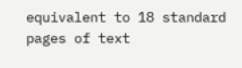equivalent to 18 standard pages of text